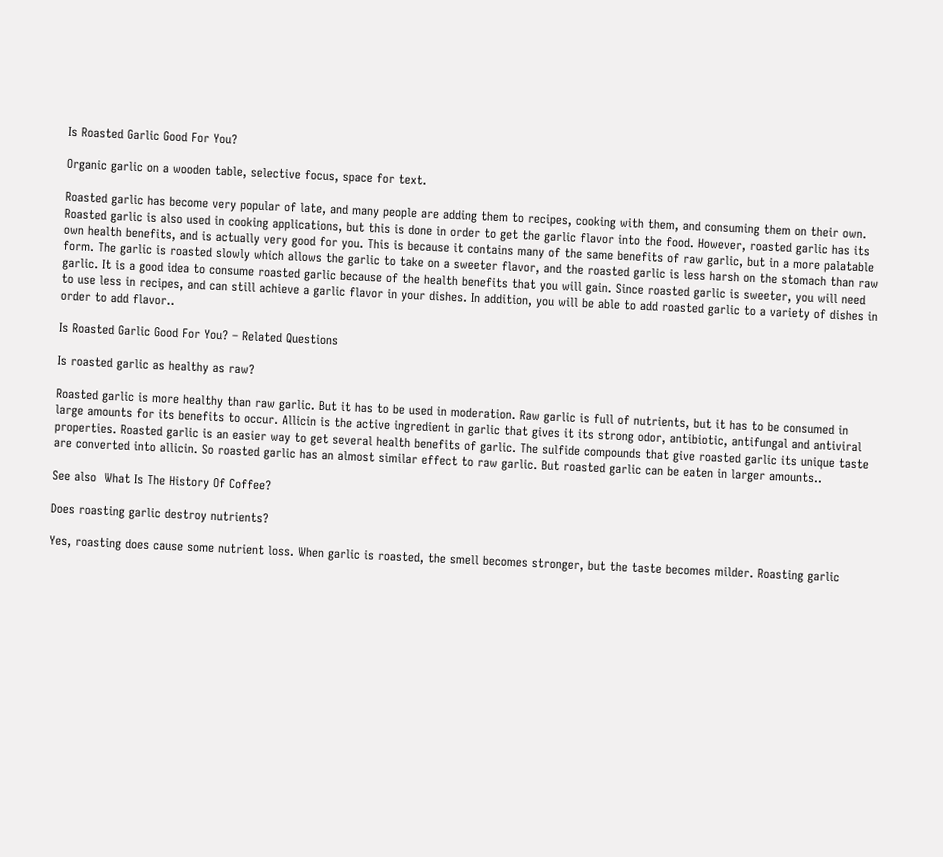Is Roasted Garlic Good For You?

Organic garlic on a wooden table, selective focus, space for text.

Roasted garlic has become very popular of late, and many people are adding them to recipes, cooking with them, and consuming them on their own. Roasted garlic is also used in cooking applications, but this is done in order to get the garlic flavor into the food. However, roasted garlic has its own health benefits, and is actually very good for you. This is because it contains many of the same benefits of raw garlic, but in a more palatable form. The garlic is roasted slowly which allows the garlic to take on a sweeter flavor, and the roasted garlic is less harsh on the stomach than raw garlic. It is a good idea to consume roasted garlic because of the health benefits that you will gain. Since roasted garlic is sweeter, you will need to use less in recipes, and can still achieve a garlic flavor in your dishes. In addition, you will be able to add roasted garlic to a variety of dishes in order to add flavor..

Is Roasted Garlic Good For You? – Related Questions

Is roasted garlic as healthy as raw?

Roasted garlic is more healthy than raw garlic. But it has to be used in moderation. Raw garlic is full of nutrients, but it has to be consumed in large amounts for its benefits to occur. Allicin is the active ingredient in garlic that gives it its strong odor, antibiotic, antifungal and antiviral properties. Roasted garlic is an easier way to get several health benefits of garlic. The sulfide compounds that give roasted garlic its unique taste are converted into allicin. So roasted garlic has an almost similar effect to raw garlic. But roasted garlic can be eaten in larger amounts..

See also  What Is The History Of Coffee?

Does roasting garlic destroy nutrients?

Yes, roasting does cause some nutrient loss. When garlic is roasted, the smell becomes stronger, but the taste becomes milder. Roasting garlic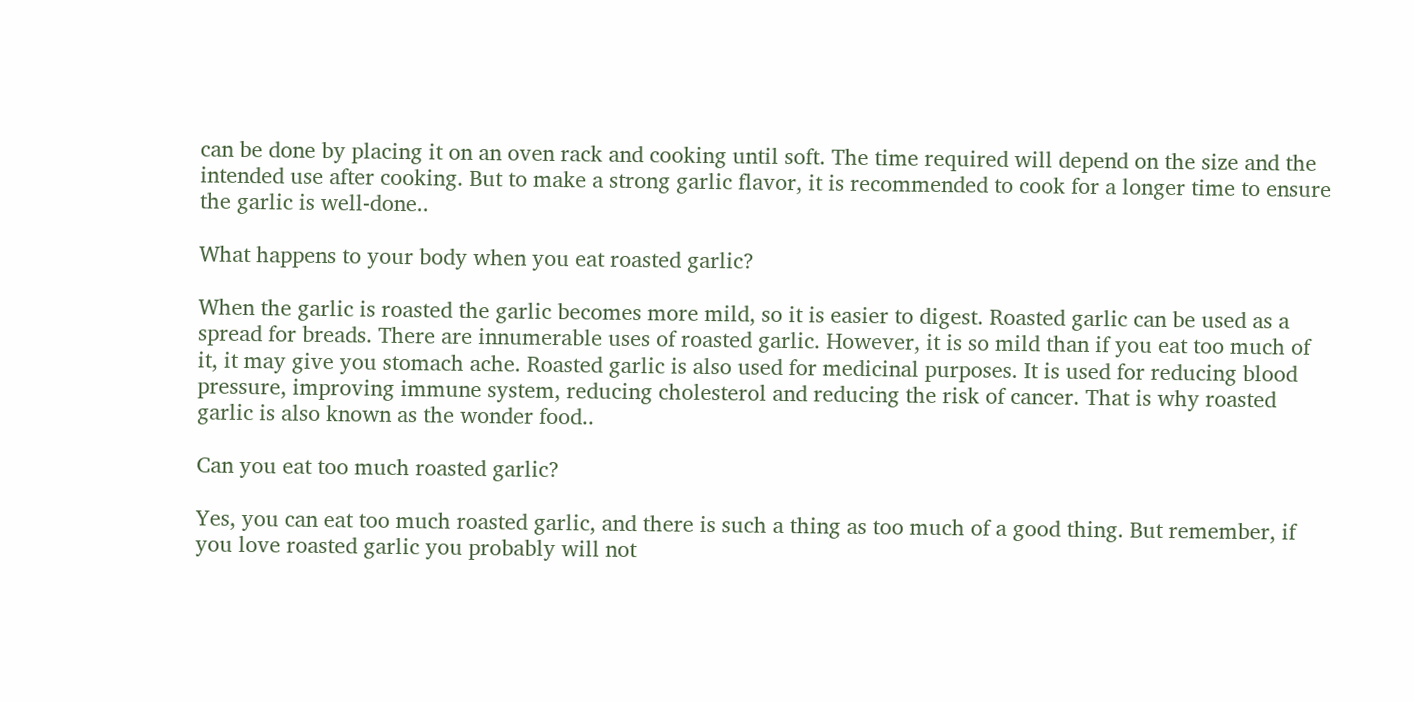can be done by placing it on an oven rack and cooking until soft. The time required will depend on the size and the intended use after cooking. But to make a strong garlic flavor, it is recommended to cook for a longer time to ensure the garlic is well-done..

What happens to your body when you eat roasted garlic?

When the garlic is roasted the garlic becomes more mild, so it is easier to digest. Roasted garlic can be used as a spread for breads. There are innumerable uses of roasted garlic. However, it is so mild than if you eat too much of it, it may give you stomach ache. Roasted garlic is also used for medicinal purposes. It is used for reducing blood pressure, improving immune system, reducing cholesterol and reducing the risk of cancer. That is why roasted garlic is also known as the wonder food..

Can you eat too much roasted garlic?

Yes, you can eat too much roasted garlic, and there is such a thing as too much of a good thing. But remember, if you love roasted garlic you probably will not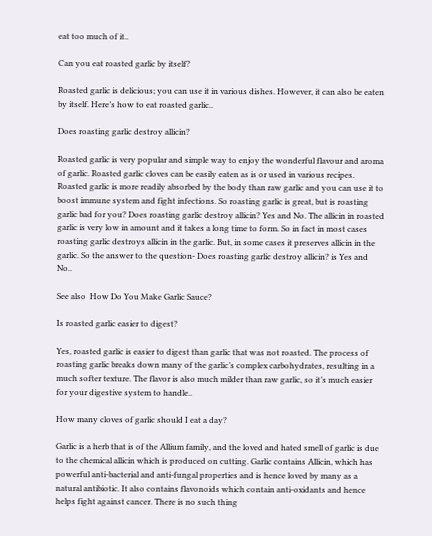eat too much of it..

Can you eat roasted garlic by itself?

Roasted garlic is delicious; you can use it in various dishes. However, it can also be eaten by itself. Here’s how to eat roasted garlic..

Does roasting garlic destroy allicin?

Roasted garlic is very popular and simple way to enjoy the wonderful flavour and aroma of garlic. Roasted garlic cloves can be easily eaten as is or used in various recipes. Roasted garlic is more readily absorbed by the body than raw garlic and you can use it to boost immune system and fight infections. So roasting garlic is great, but is roasting garlic bad for you? Does roasting garlic destroy allicin? Yes and No. The allicin in roasted garlic is very low in amount and it takes a long time to form. So in fact in most cases roasting garlic destroys allicin in the garlic. But, in some cases it preserves allicin in the garlic. So the answer to the question- Does roasting garlic destroy allicin? is Yes and No..

See also  How Do You Make Garlic Sauce?

Is roasted garlic easier to digest?

Yes, roasted garlic is easier to digest than garlic that was not roasted. The process of roasting garlic breaks down many of the garlic’s complex carbohydrates, resulting in a much softer texture. The flavor is also much milder than raw garlic, so it’s much easier for your digestive system to handle..

How many cloves of garlic should I eat a day?

Garlic is a herb that is of the Allium family, and the loved and hated smell of garlic is due to the chemical allicin which is produced on cutting. Garlic contains Allicin, which has powerful anti-bacterial and anti-fungal properties and is hence loved by many as a natural antibiotic. It also contains flavonoids which contain anti-oxidants and hence helps fight against cancer. There is no such thing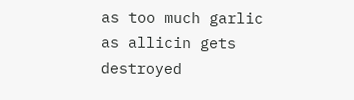as too much garlic as allicin gets destroyed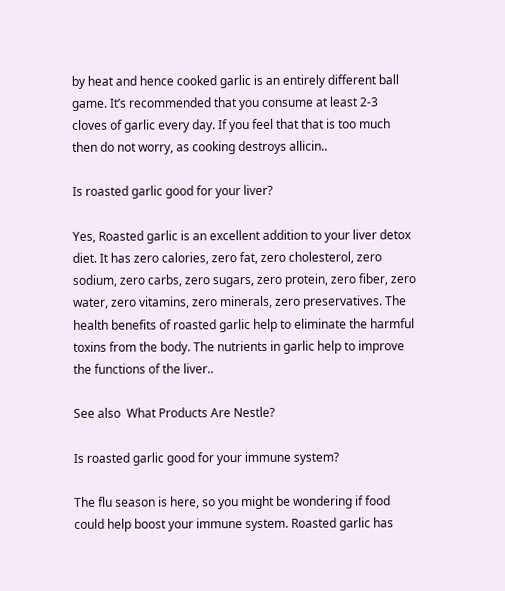by heat and hence cooked garlic is an entirely different ball game. It’s recommended that you consume at least 2-3 cloves of garlic every day. If you feel that that is too much then do not worry, as cooking destroys allicin..

Is roasted garlic good for your liver?

Yes, Roasted garlic is an excellent addition to your liver detox diet. It has zero calories, zero fat, zero cholesterol, zero sodium, zero carbs, zero sugars, zero protein, zero fiber, zero water, zero vitamins, zero minerals, zero preservatives. The health benefits of roasted garlic help to eliminate the harmful toxins from the body. The nutrients in garlic help to improve the functions of the liver..

See also  What Products Are Nestle?

Is roasted garlic good for your immune system?

The flu season is here, so you might be wondering if food could help boost your immune system. Roasted garlic has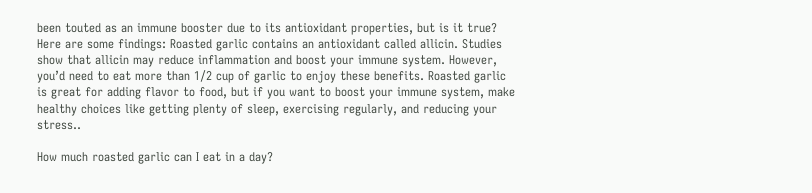been touted as an immune booster due to its antioxidant properties, but is it true? Here are some findings: Roasted garlic contains an antioxidant called allicin. Studies show that allicin may reduce inflammation and boost your immune system. However, you’d need to eat more than 1/2 cup of garlic to enjoy these benefits. Roasted garlic is great for adding flavor to food, but if you want to boost your immune system, make healthy choices like getting plenty of sleep, exercising regularly, and reducing your stress..

How much roasted garlic can I eat in a day?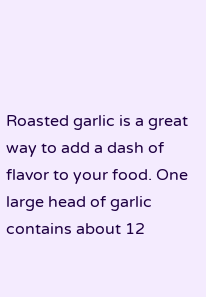Roasted garlic is a great way to add a dash of flavor to your food. One large head of garlic contains about 12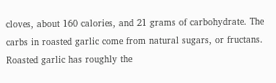cloves, about 160 calories, and 21 grams of carbohydrate. The carbs in roasted garlic come from natural sugars, or fructans. Roasted garlic has roughly the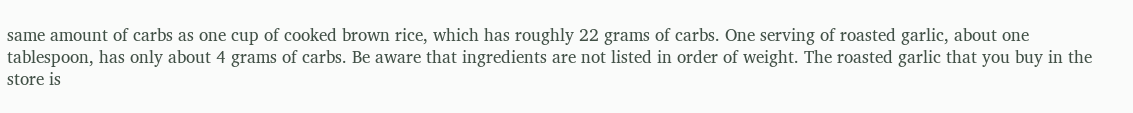same amount of carbs as one cup of cooked brown rice, which has roughly 22 grams of carbs. One serving of roasted garlic, about one tablespoon, has only about 4 grams of carbs. Be aware that ingredients are not listed in order of weight. The roasted garlic that you buy in the store is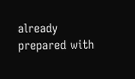already prepared with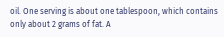oil. One serving is about one tablespoon, which contains only about 2 grams of fat. A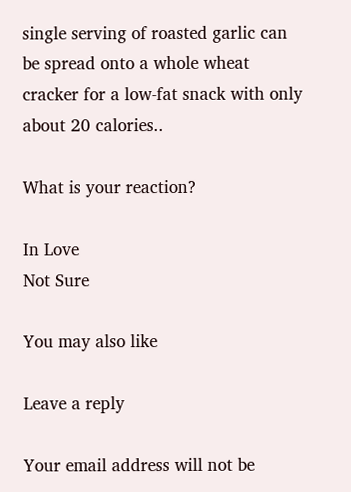single serving of roasted garlic can be spread onto a whole wheat cracker for a low-fat snack with only about 20 calories..

What is your reaction?

In Love
Not Sure

You may also like

Leave a reply

Your email address will not be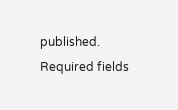published. Required fields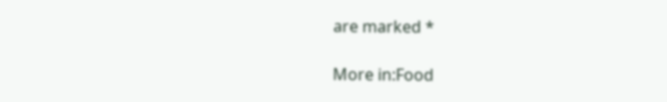are marked *

More in:Food